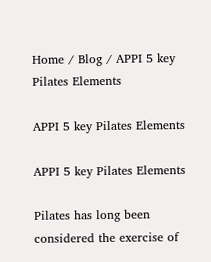Home / Blog / APPI 5 key Pilates Elements

APPI 5 key Pilates Elements

APPI 5 key Pilates Elements

Pilates has long been considered the exercise of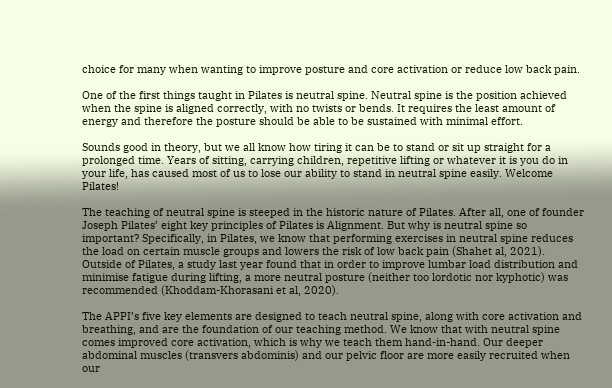choice for many when wanting to improve posture and core activation or reduce low back pain.

One of the first things taught in Pilates is neutral spine. Neutral spine is the position achieved when the spine is aligned correctly, with no twists or bends. It requires the least amount of energy and therefore the posture should be able to be sustained with minimal effort.

Sounds good in theory, but we all know how tiring it can be to stand or sit up straight for a prolonged time. Years of sitting, carrying children, repetitive lifting or whatever it is you do in your life, has caused most of us to lose our ability to stand in neutral spine easily. Welcome Pilates!

The teaching of neutral spine is steeped in the historic nature of Pilates. After all, one of founder Joseph Pilates’ eight key principles of Pilates is Alignment. But why is neutral spine so important? Specifically, in Pilates, we know that performing exercises in neutral spine reduces the load on certain muscle groups and lowers the risk of low back pain (Shahet al, 2021). Outside of Pilates, a study last year found that in order to improve lumbar load distribution and minimise fatigue during lifting, a more neutral posture (neither too lordotic nor kyphotic) was recommended (Khoddam-Khorasani et al, 2020).

The APPI’s five key elements are designed to teach neutral spine, along with core activation and breathing, and are the foundation of our teaching method. We know that with neutral spine comes improved core activation, which is why we teach them hand-in-hand. Our deeper abdominal muscles (transvers abdominis) and our pelvic floor are more easily recruited when our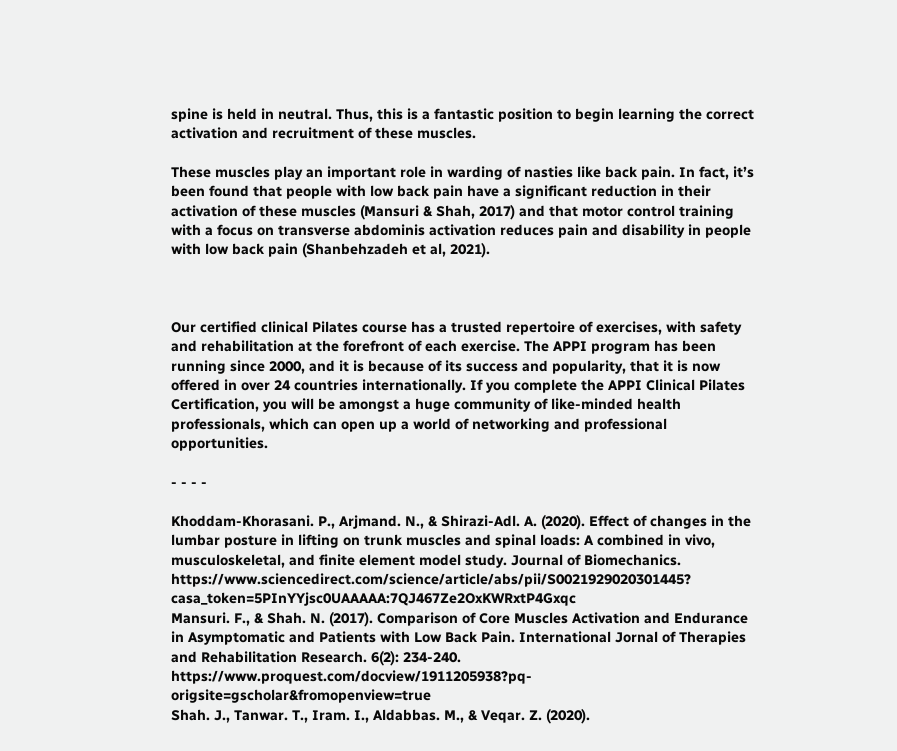spine is held in neutral. Thus, this is a fantastic position to begin learning the correct activation and recruitment of these muscles.

These muscles play an important role in warding of nasties like back pain. In fact, it’s been found that people with low back pain have a significant reduction in their activation of these muscles (Mansuri & Shah, 2017) and that motor control training with a focus on transverse abdominis activation reduces pain and disability in people with low back pain (Shanbehzadeh et al, 2021).



Our certified clinical Pilates course has a trusted repertoire of exercises, with safety and rehabilitation at the forefront of each exercise. The APPI program has been running since 2000, and it is because of its success and popularity, that it is now offered in over 24 countries internationally. If you complete the APPI Clinical Pilates Certification, you will be amongst a huge community of like-minded health professionals, which can open up a world of networking and professional opportunities.

- - - -

Khoddam-Khorasani. P., Arjmand. N., & Shirazi-Adl. A. (2020). Effect of changes in the lumbar posture in lifting on trunk muscles and spinal loads: A combined in vivo, musculoskeletal, and finite element model study. Journal of Biomechanics. https://www.sciencedirect.com/science/article/abs/pii/S0021929020301445? casa_token=5PInYYjsc0UAAAAA:7QJ467Ze2OxKWRxtP4Gxqc
Mansuri. F., & Shah. N. (2017). Comparison of Core Muscles Activation and Endurance in Asymptomatic and Patients with Low Back Pain. International Jornal of Therapies and Rehabilitation Research. 6(2): 234-240. https://www.proquest.com/docview/1911205938?pq-origsite=gscholar&fromopenview=true
Shah. J., Tanwar. T., Iram. I., Aldabbas. M., & Veqar. Z. (2020).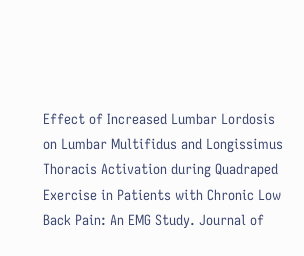Effect of Increased Lumbar Lordosis on Lumbar Multifidus and Longissimus Thoracis Activation during Quadraped Exercise in Patients with Chronic Low Back Pain: An EMG Study. Journal of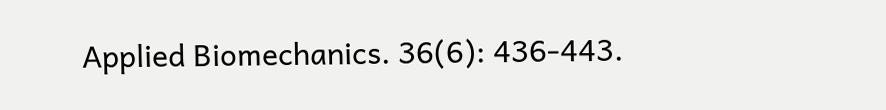Applied Biomechanics. 36(6): 436-443.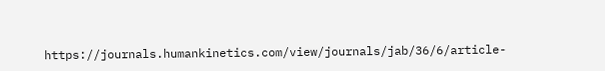https://journals.humankinetics.com/view/journals/jab/36/6/article-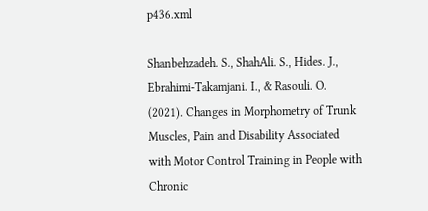p436.xml

Shanbehzadeh. S., ShahAli. S., Hides. J., Ebrahimi-Takamjani. I., & Rasouli. O. (2021). Changes in Morphometry of Trunk Muscles, Pain and Disability Associated with Motor Control Training in People with Chronic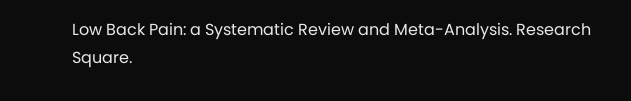Low Back Pain: a Systematic Review and Meta-Analysis. Research
Square.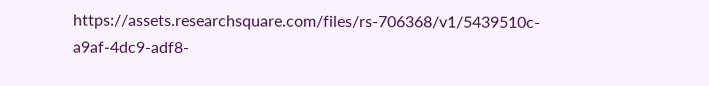https://assets.researchsquare.com/files/rs-706368/v1/5439510c-a9af-4dc9-adf8-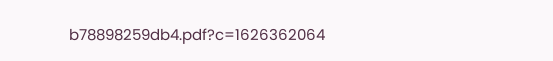b78898259db4.pdf?c=1626362064